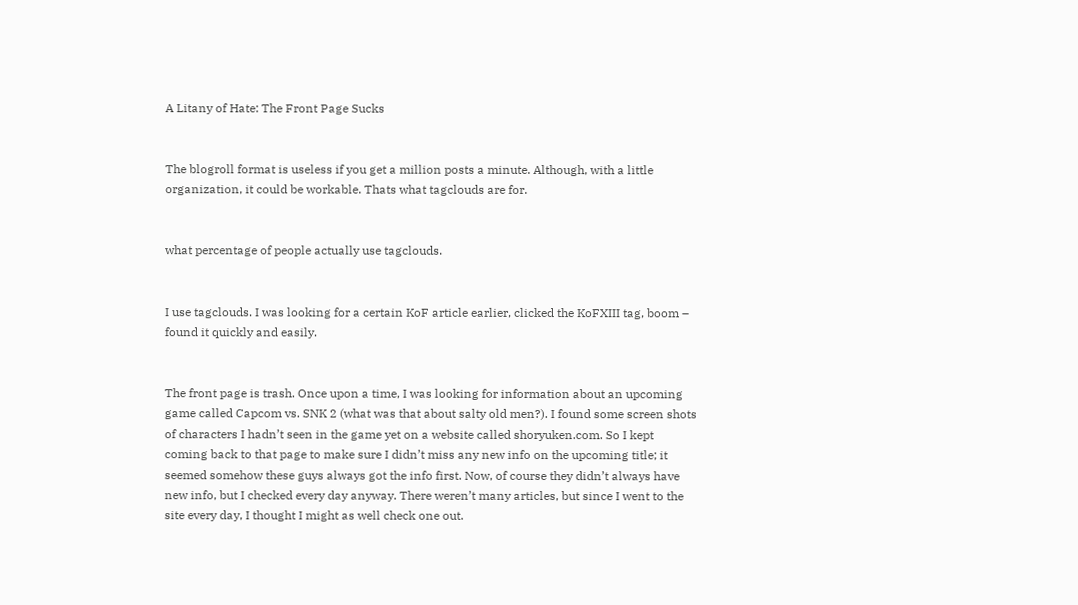A Litany of Hate: The Front Page Sucks


The blogroll format is useless if you get a million posts a minute. Although, with a little organization, it could be workable. Thats what tagclouds are for.


what percentage of people actually use tagclouds.


I use tagclouds. I was looking for a certain KoF article earlier, clicked the KoFXIII tag, boom – found it quickly and easily.


The front page is trash. Once upon a time, I was looking for information about an upcoming game called Capcom vs. SNK 2 (what was that about salty old men?). I found some screen shots of characters I hadn’t seen in the game yet on a website called shoryuken.com. So I kept coming back to that page to make sure I didn’t miss any new info on the upcoming title; it seemed somehow these guys always got the info first. Now, of course they didn’t always have new info, but I checked every day anyway. There weren’t many articles, but since I went to the site every day, I thought I might as well check one out.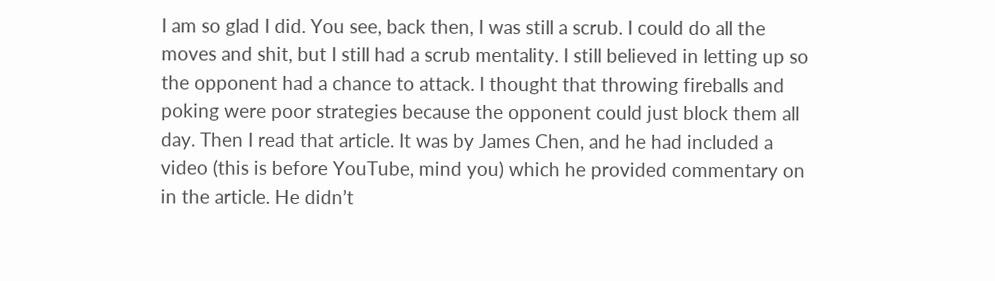I am so glad I did. You see, back then, I was still a scrub. I could do all the moves and shit, but I still had a scrub mentality. I still believed in letting up so the opponent had a chance to attack. I thought that throwing fireballs and poking were poor strategies because the opponent could just block them all day. Then I read that article. It was by James Chen, and he had included a video (this is before YouTube, mind you) which he provided commentary on in the article. He didn’t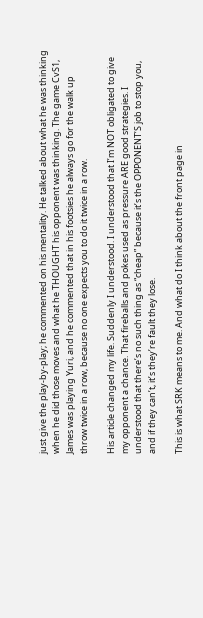just give the play-by-play; he commented on his mentality. He talked about what he was thinking when he did those moves and what he THOUGHT his opponent was thinking. The game CvS1, James was playing Yuri, and he commented that in his footsies he always go for the walk up throw twice in a row, because no one expects you to do it twice in a row.

His article changed my life. Suddenly I understood. I understood that I’m NOT obligated to give my opponent a chance. That fireballs and pokes used as pressure ARE good strategies. I understood that there’s no such thing as “cheap” because it’s the OPPONENT’S job to stop you, and if they can’t, it’s they’re fault they lose.

This is what SRK means to me. And what do I think about the front page in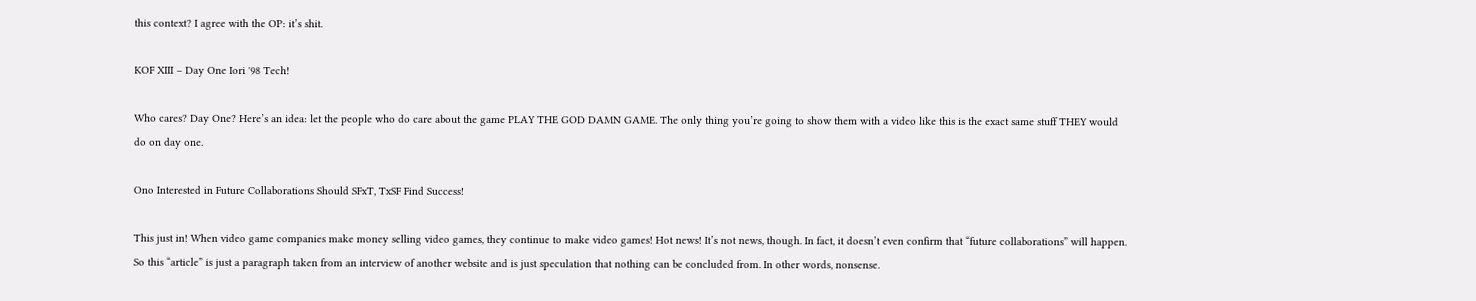this context? I agree with the OP: it’s shit.

KOF XIII – Day One Iori '98 Tech!

Who cares? Day One? Here’s an idea: let the people who do care about the game PLAY THE GOD DAMN GAME. The only thing you’re going to show them with a video like this is the exact same stuff THEY would do on day one.

Ono Interested in Future Collaborations Should SFxT, TxSF Find Success!

This just in! When video game companies make money selling video games, they continue to make video games! Hot news! It’s not news, though. In fact, it doesn’t even confirm that “future collaborations” will happen. So this “article” is just a paragraph taken from an interview of another website and is just speculation that nothing can be concluded from. In other words, nonsense.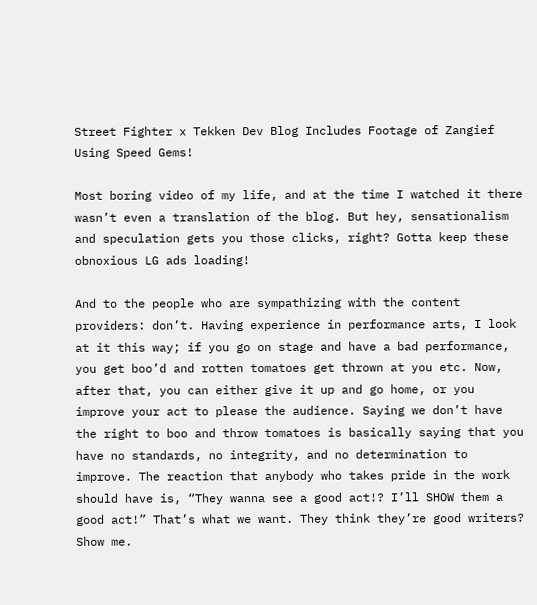Street Fighter x Tekken Dev Blog Includes Footage of Zangief Using Speed Gems!

Most boring video of my life, and at the time I watched it there wasn’t even a translation of the blog. But hey, sensationalism and speculation gets you those clicks, right? Gotta keep these obnoxious LG ads loading!

And to the people who are sympathizing with the content providers: don’t. Having experience in performance arts, I look at it this way; if you go on stage and have a bad performance, you get boo’d and rotten tomatoes get thrown at you etc. Now, after that, you can either give it up and go home, or you improve your act to please the audience. Saying we don’t have the right to boo and throw tomatoes is basically saying that you have no standards, no integrity, and no determination to improve. The reaction that anybody who takes pride in the work should have is, “They wanna see a good act!? I’ll SHOW them a good act!” That’s what we want. They think they’re good writers? Show me.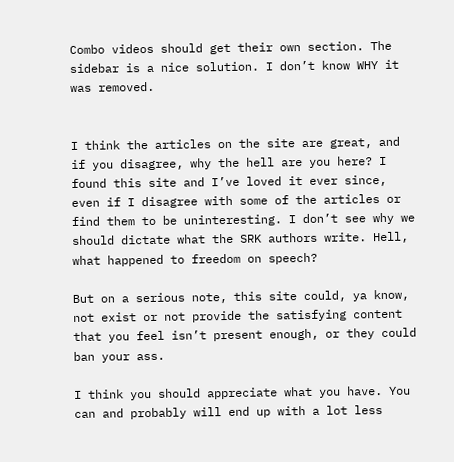Combo videos should get their own section. The sidebar is a nice solution. I don’t know WHY it was removed.


I think the articles on the site are great, and if you disagree, why the hell are you here? I found this site and I’ve loved it ever since, even if I disagree with some of the articles or find them to be uninteresting. I don’t see why we should dictate what the SRK authors write. Hell, what happened to freedom on speech?

But on a serious note, this site could, ya know, not exist or not provide the satisfying content that you feel isn’t present enough, or they could ban your ass.

I think you should appreciate what you have. You can and probably will end up with a lot less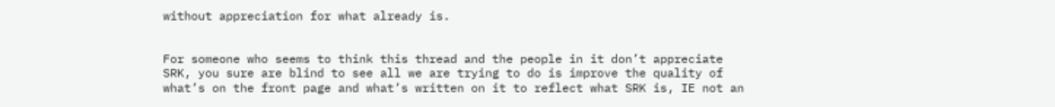without appreciation for what already is.


For someone who seems to think this thread and the people in it don’t appreciate SRK, you sure are blind to see all we are trying to do is improve the quality of what’s on the front page and what’s written on it to reflect what SRK is, IE not an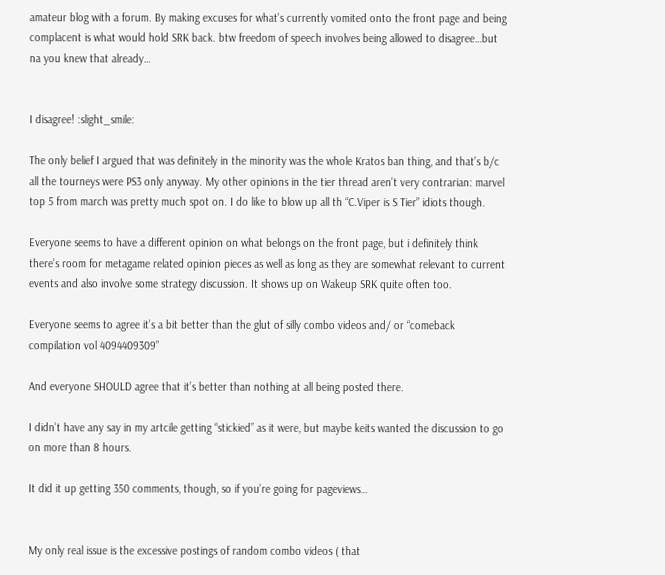amateur blog with a forum. By making excuses for what’s currently vomited onto the front page and being complacent is what would hold SRK back. btw freedom of speech involves being allowed to disagree…but na you knew that already…


I disagree! :slight_smile:

The only belief I argued that was definitely in the minority was the whole Kratos ban thing, and that’s b/c all the tourneys were PS3 only anyway. My other opinions in the tier thread aren’t very contrarian: marvel top 5 from march was pretty much spot on. I do like to blow up all th “C.Viper is S Tier” idiots though.

Everyone seems to have a different opinion on what belongs on the front page, but i definitely think there’s room for metagame related opinion pieces as well as long as they are somewhat relevant to current events and also involve some strategy discussion. It shows up on Wakeup SRK quite often too.

Everyone seems to agree it’s a bit better than the glut of silly combo videos and/ or “comeback compilation vol 4094409309”

And everyone SHOULD agree that it’s better than nothing at all being posted there.

I didn’t have any say in my artcile getting “stickied” as it were, but maybe keits wanted the discussion to go on more than 8 hours.

It did it up getting 350 comments, though, so if you’re going for pageviews…


My only real issue is the excessive postings of random combo videos ( that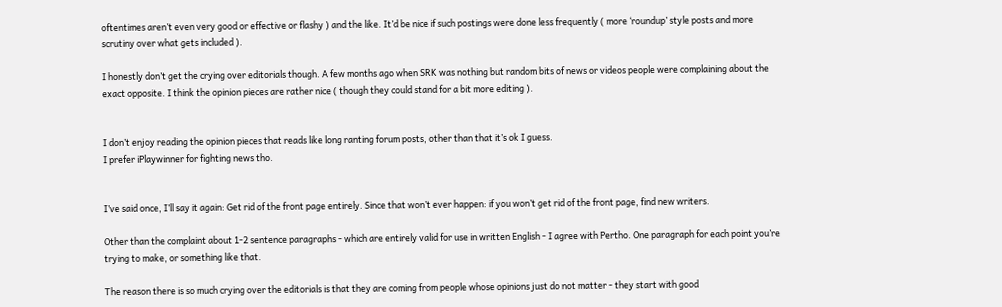oftentimes aren’t even very good or effective or flashy ) and the like. It’d be nice if such postings were done less frequently ( more ‘roundup’ style posts and more scrutiny over what gets included ).

I honestly don’t get the crying over editorials though. A few months ago when SRK was nothing but random bits of news or videos people were complaining about the exact opposite. I think the opinion pieces are rather nice ( though they could stand for a bit more editing ).


I don’t enjoy reading the opinion pieces that reads like long ranting forum posts, other than that it’s ok I guess.
I prefer iPlaywinner for fighting news tho.


I’ve said once, I’ll say it again: Get rid of the front page entirely. Since that won’t ever happen: if you won’t get rid of the front page, find new writers.

Other than the complaint about 1-2 sentence paragraphs - which are entirely valid for use in written English - I agree with Pertho. One paragraph for each point you’re trying to make, or something like that.

The reason there is so much crying over the editorials is that they are coming from people whose opinions just do not matter - they start with good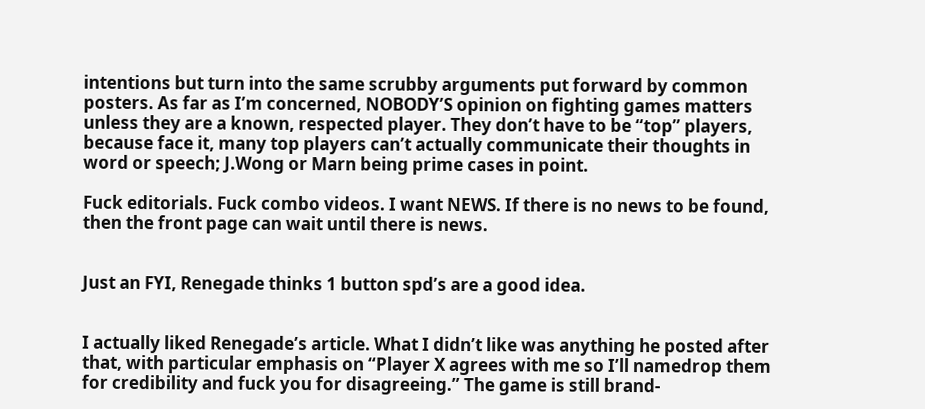intentions but turn into the same scrubby arguments put forward by common posters. As far as I’m concerned, NOBODY’S opinion on fighting games matters unless they are a known, respected player. They don’t have to be “top” players, because face it, many top players can’t actually communicate their thoughts in word or speech; J.Wong or Marn being prime cases in point.

Fuck editorials. Fuck combo videos. I want NEWS. If there is no news to be found, then the front page can wait until there is news.


Just an FYI, Renegade thinks 1 button spd’s are a good idea.


I actually liked Renegade’s article. What I didn’t like was anything he posted after that, with particular emphasis on “Player X agrees with me so I’ll namedrop them for credibility and fuck you for disagreeing.” The game is still brand-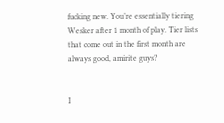fucking new. You’re essentially tiering Wesker after 1 month of play. Tier lists that come out in the first month are always good, amirite guys?


I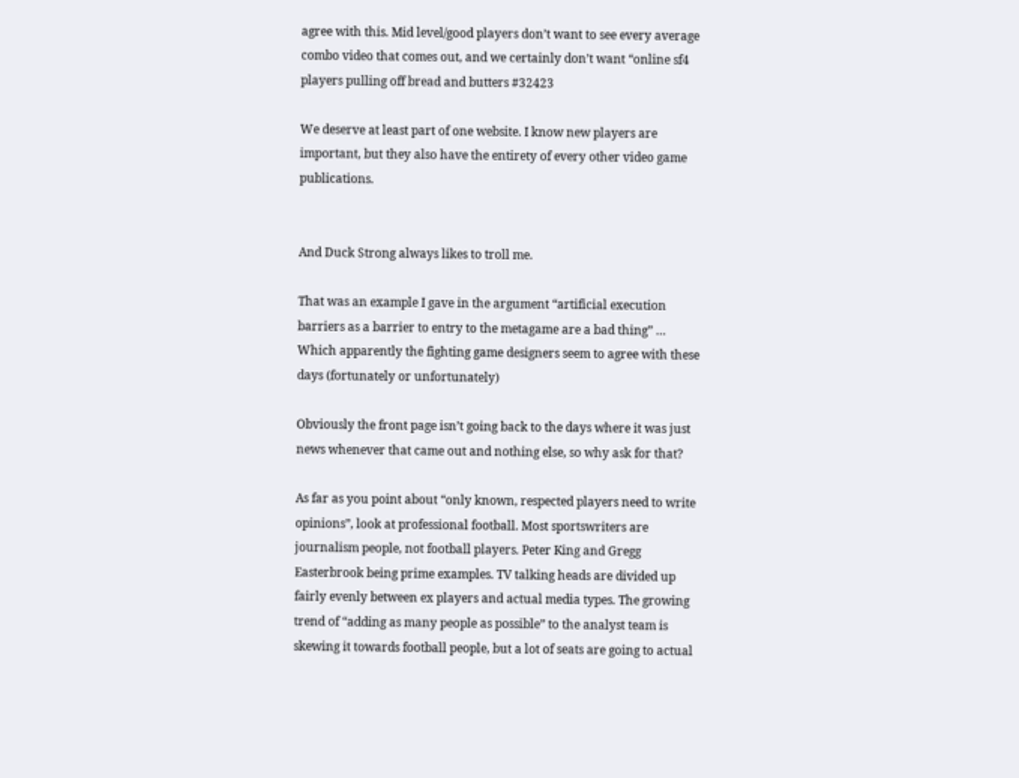agree with this. Mid level/good players don’t want to see every average combo video that comes out, and we certainly don’t want “online sf4 players pulling off bread and butters #32423

We deserve at least part of one website. I know new players are important, but they also have the entirety of every other video game publications.


And Duck Strong always likes to troll me.

That was an example I gave in the argument “artificial execution barriers as a barrier to entry to the metagame are a bad thing” … Which apparently the fighting game designers seem to agree with these days (fortunately or unfortunately)

Obviously the front page isn’t going back to the days where it was just news whenever that came out and nothing else, so why ask for that?

As far as you point about “only known, respected players need to write opinions”, look at professional football. Most sportswriters are journalism people, not football players. Peter King and Gregg Easterbrook being prime examples. TV talking heads are divided up fairly evenly between ex players and actual media types. The growing trend of “adding as many people as possible” to the analyst team is skewing it towards football people, but a lot of seats are going to actual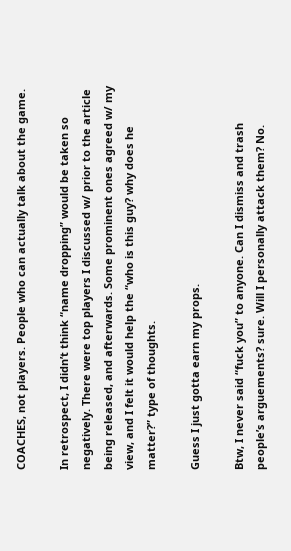COACHES, not players. People who can actually talk about the game.

In retrospect, I didn’t think “name dropping” would be taken so negatively. There were top players I discussed w/ prior to the article being released, and afterwards. Some prominent ones agreed w/ my view, and I felt it would help the “who is this guy? why does he matter?” type of thoughts.

Guess I just gotta earn my props.

Btw, I never said “fuck you” to anyone. Can I dismiss and trash people’s arguements? sure. Will I personally attack them? No.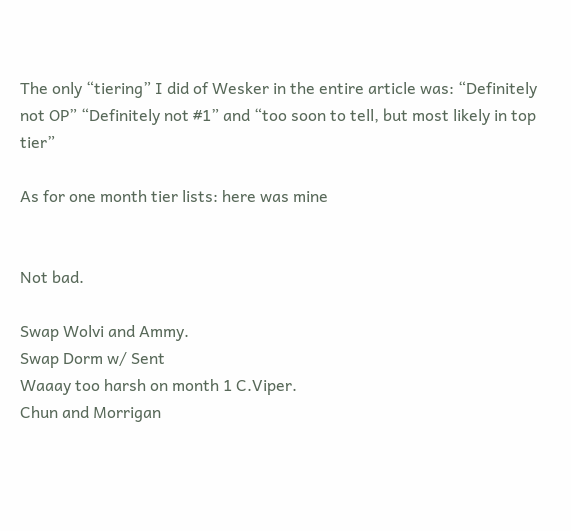The only “tiering” I did of Wesker in the entire article was: “Definitely not OP” “Definitely not #1” and “too soon to tell, but most likely in top tier”

As for one month tier lists: here was mine


Not bad.

Swap Wolvi and Ammy.
Swap Dorm w/ Sent
Waaay too harsh on month 1 C.Viper.
Chun and Morrigan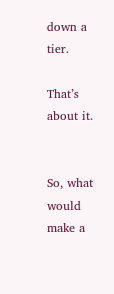down a tier.

That’s about it.


So, what would make a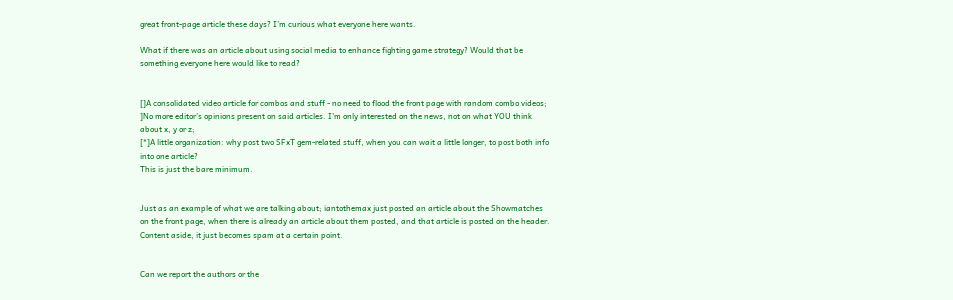great front-page article these days? I’m curious what everyone here wants.

What if there was an article about using social media to enhance fighting game strategy? Would that be something everyone here would like to read?


[]A consolidated video article for combos and stuff - no need to flood the front page with random combo videos;
]No more editor’s opinions present on said articles. I’m only interested on the news, not on what YOU think about x, y or z;
[*]A little organization: why post two SFxT gem-related stuff, when you can wait a little longer, to post both info into one article?
This is just the bare minimum.


Just as an example of what we are talking about; iantothemax just posted an article about the Showmatches on the front page, when there is already an article about them posted, and that article is posted on the header. Content aside, it just becomes spam at a certain point.


Can we report the authors or the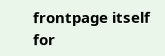frontpage itself for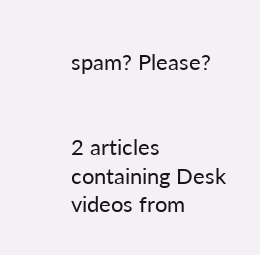spam? Please?


2 articles containing Desk videos from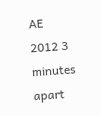AE 2012 3 minutes apart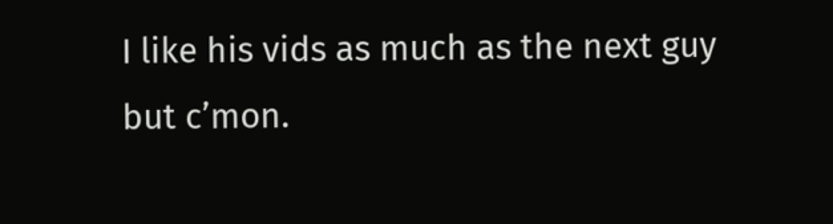I like his vids as much as the next guy but c’mon.